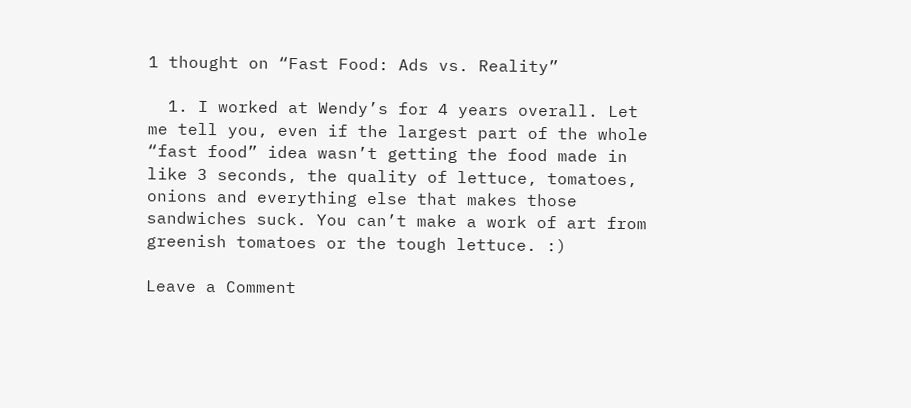1 thought on “Fast Food: Ads vs. Reality”

  1. I worked at Wendy’s for 4 years overall. Let me tell you, even if the largest part of the whole “fast food” idea wasn’t getting the food made in like 3 seconds, the quality of lettuce, tomatoes, onions and everything else that makes those sandwiches suck. You can’t make a work of art from greenish tomatoes or the tough lettuce. :)

Leave a Comment